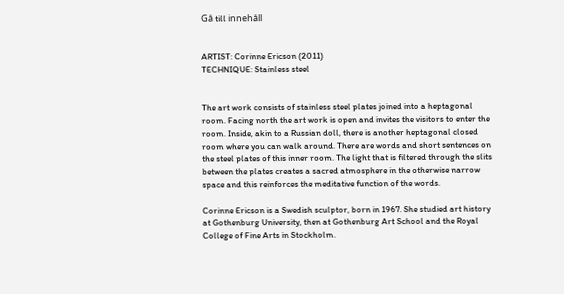Gå till innehåll


ARTIST: Corinne Ericson (2011)
TECHNIQUE: Stainless steel


The art work consists of stainless steel plates joined into a heptagonal room. Facing north the art work is open and invites the visitors to enter the room. Inside, akin to a Russian doll, there is another heptagonal closed room where you can walk around. There are words and short sentences on the steel plates of this inner room. The light that is filtered through the slits between the plates creates a sacred atmosphere in the otherwise narrow space and this reinforces the meditative function of the words.

Corinne Ericson is a Swedish sculptor, born in 1967. She studied art history at Gothenburg University, then at Gothenburg Art School and the Royal College of Fine Arts in Stockholm.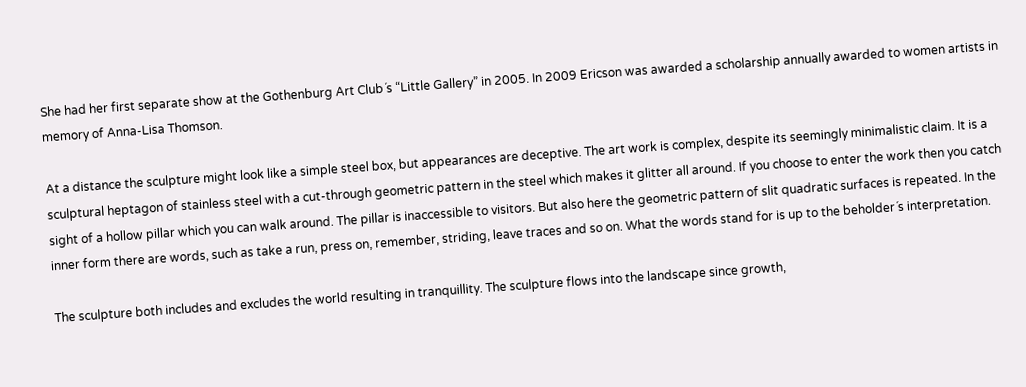She had her first separate show at the Gothenburg Art Club´s “Little Gallery” in 2005. In 2009 Ericson was awarded a scholarship annually awarded to women artists in memory of Anna-Lisa Thomson.

At a distance the sculpture might look like a simple steel box, but appearances are deceptive. The art work is complex, despite its seemingly minimalistic claim. It is a sculptural heptagon of stainless steel with a cut-through geometric pattern in the steel which makes it glitter all around. If you choose to enter the work then you catch sight of a hollow pillar which you can walk around. The pillar is inaccessible to visitors. But also here the geometric pattern of slit quadratic surfaces is repeated. In the inner form there are words, such as take a run, press on, remember, striding, leave traces and so on. What the words stand for is up to the beholder´s interpretation.

The sculpture both includes and excludes the world resulting in tranquillity. The sculpture flows into the landscape since growth,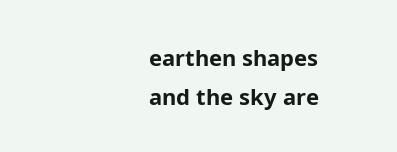earthen shapes and the sky are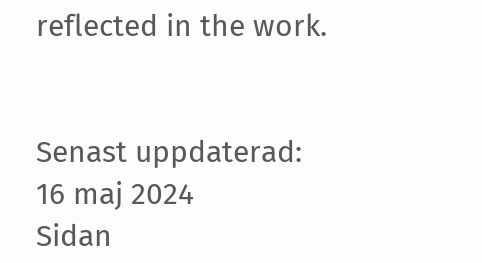reflected in the work.


Senast uppdaterad:
16 maj 2024
Sidan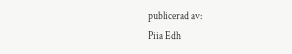publicerad av:
Piia Edh